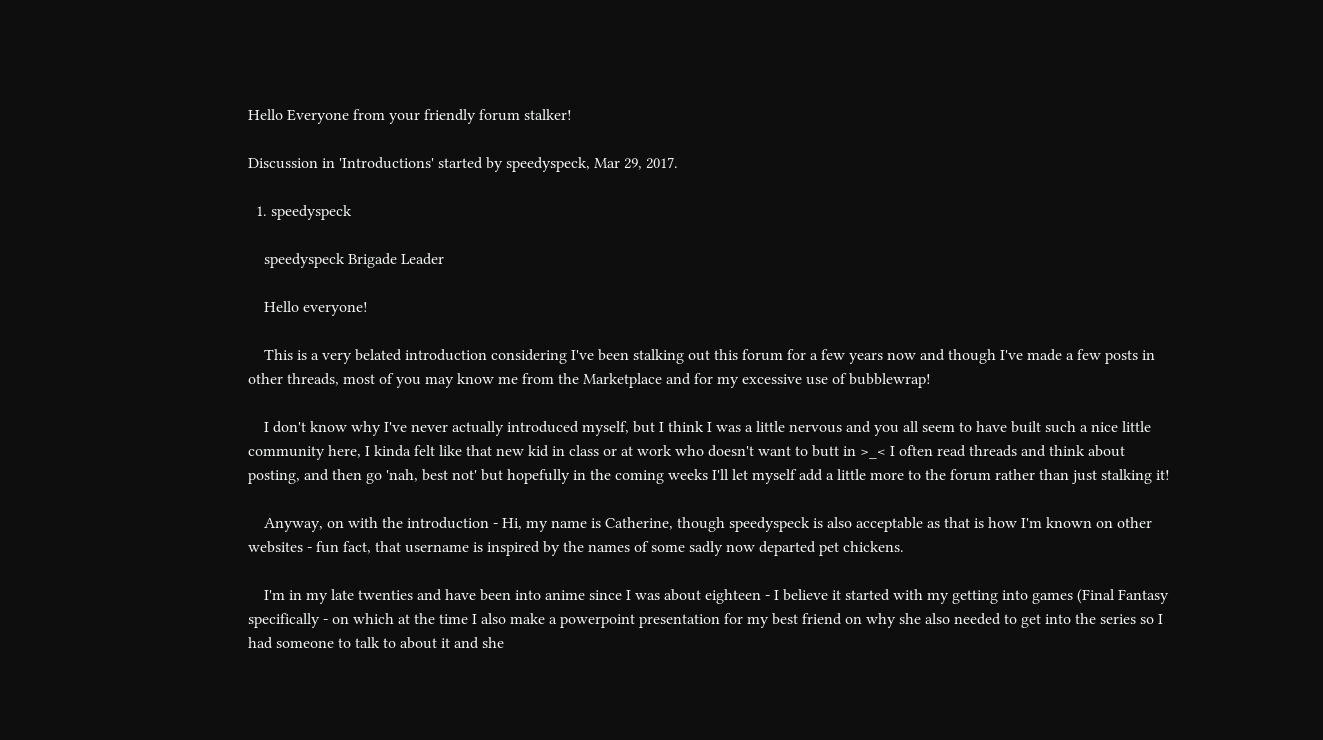Hello Everyone from your friendly forum stalker!

Discussion in 'Introductions' started by speedyspeck, Mar 29, 2017.

  1. speedyspeck

    speedyspeck Brigade Leader

    Hello everyone!

    This is a very belated introduction considering I've been stalking out this forum for a few years now and though I've made a few posts in other threads, most of you may know me from the Marketplace and for my excessive use of bubblewrap!

    I don't know why I've never actually introduced myself, but I think I was a little nervous and you all seem to have built such a nice little community here, I kinda felt like that new kid in class or at work who doesn't want to butt in >_< I often read threads and think about posting, and then go 'nah, best not' but hopefully in the coming weeks I'll let myself add a little more to the forum rather than just stalking it!

    Anyway, on with the introduction - Hi, my name is Catherine, though speedyspeck is also acceptable as that is how I'm known on other websites - fun fact, that username is inspired by the names of some sadly now departed pet chickens.

    I'm in my late twenties and have been into anime since I was about eighteen - I believe it started with my getting into games (Final Fantasy specifically - on which at the time I also make a powerpoint presentation for my best friend on why she also needed to get into the series so I had someone to talk to about it and she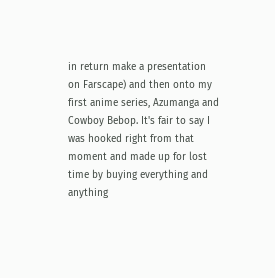in return make a presentation on Farscape) and then onto my first anime series, Azumanga and Cowboy Bebop. It's fair to say I was hooked right from that moment and made up for lost time by buying everything and anything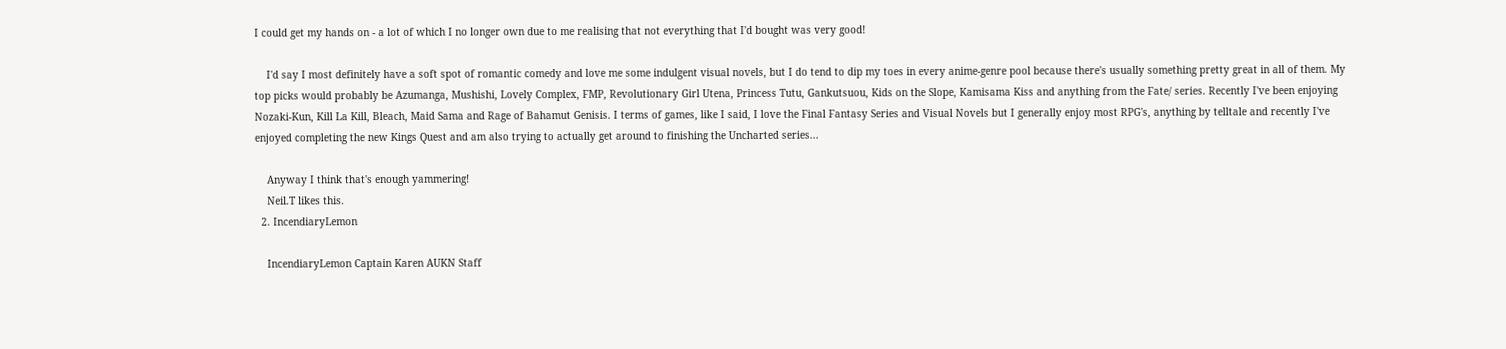I could get my hands on - a lot of which I no longer own due to me realising that not everything that I'd bought was very good!

    I'd say I most definitely have a soft spot of romantic comedy and love me some indulgent visual novels, but I do tend to dip my toes in every anime-genre pool because there's usually something pretty great in all of them. My top picks would probably be Azumanga, Mushishi, Lovely Complex, FMP, Revolutionary Girl Utena, Princess Tutu, Gankutsuou, Kids on the Slope, Kamisama Kiss and anything from the Fate/ series. Recently I've been enjoying Nozaki-Kun, Kill La Kill, Bleach, Maid Sama and Rage of Bahamut Genisis. I terms of games, like I said, I love the Final Fantasy Series and Visual Novels but I generally enjoy most RPG's, anything by telltale and recently I've enjoyed completing the new Kings Quest and am also trying to actually get around to finishing the Uncharted series...

    Anyway I think that's enough yammering!
    Neil.T likes this.
  2. IncendiaryLemon

    IncendiaryLemon Captain Karen AUKN Staff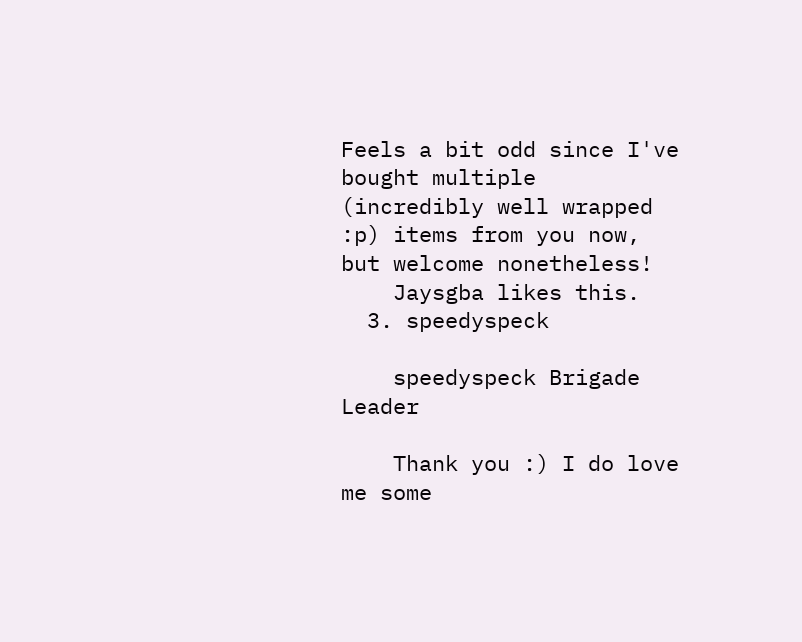Feels a bit odd since I've bought multiple (incredibly well wrapped :p) items from you now, but welcome nonetheless!
    Jaysgba likes this.
  3. speedyspeck

    speedyspeck Brigade Leader

    Thank you :) I do love me some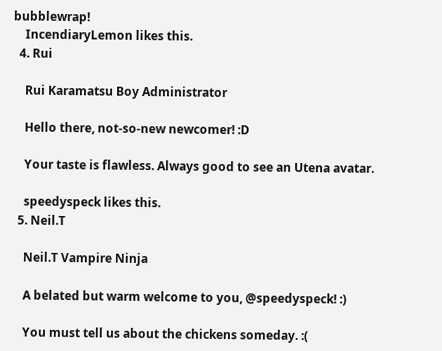bubblewrap!
    IncendiaryLemon likes this.
  4. Rui

    Rui Karamatsu Boy Administrator

    Hello there, not-so-new newcomer! :D

    Your taste is flawless. Always good to see an Utena avatar.

    speedyspeck likes this.
  5. Neil.T

    Neil.T Vampire Ninja

    A belated but warm welcome to you, @speedyspeck! :)

    You must tell us about the chickens someday. :(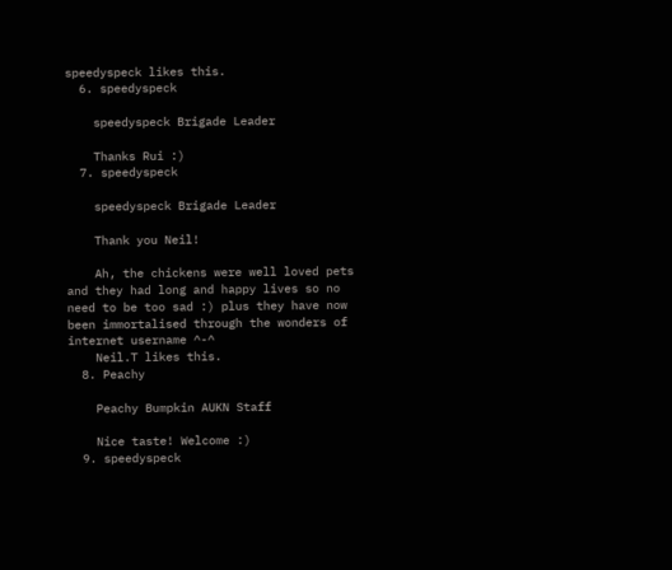speedyspeck likes this.
  6. speedyspeck

    speedyspeck Brigade Leader

    Thanks Rui :)
  7. speedyspeck

    speedyspeck Brigade Leader

    Thank you Neil!

    Ah, the chickens were well loved pets and they had long and happy lives so no need to be too sad :) plus they have now been immortalised through the wonders of internet username ^-^
    Neil.T likes this.
  8. Peachy

    Peachy Bumpkin AUKN Staff

    Nice taste! Welcome :)
  9. speedyspeck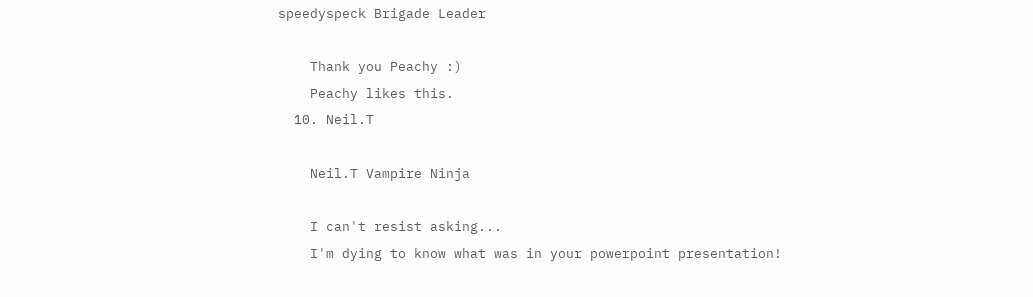speedyspeck Brigade Leader

    Thank you Peachy :)
    Peachy likes this.
  10. Neil.T

    Neil.T Vampire Ninja

    I can't resist asking...
    I'm dying to know what was in your powerpoint presentation!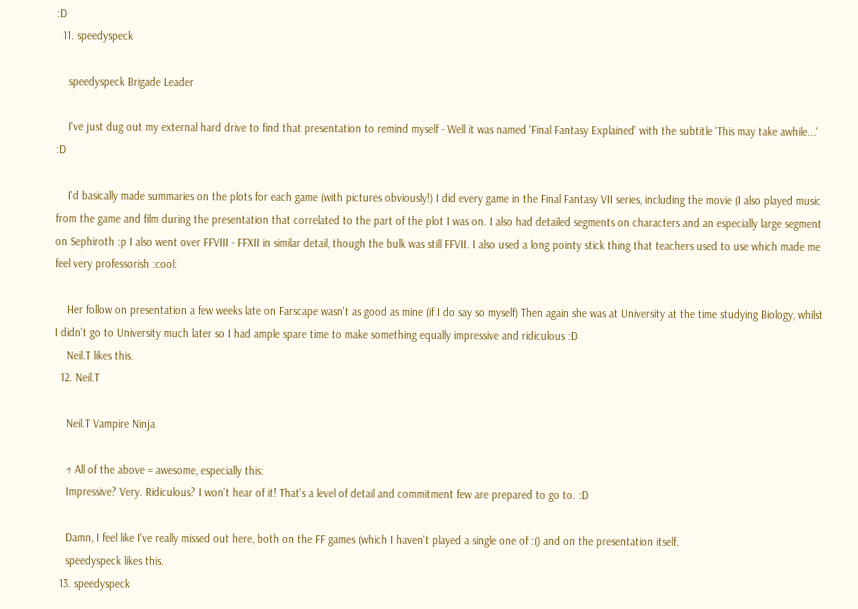:D
  11. speedyspeck

    speedyspeck Brigade Leader

    I've just dug out my external hard drive to find that presentation to remind myself - Well it was named 'Final Fantasy Explained' with the subtitle 'This may take awhile...' :D

    I'd basically made summaries on the plots for each game (with pictures obviously!) I did every game in the Final Fantasy VII series, including the movie (I also played music from the game and film during the presentation that correlated to the part of the plot I was on. I also had detailed segments on characters and an especially large segment on Sephiroth :p I also went over FFVIII - FFXII in similar detail, though the bulk was still FFVII. I also used a long pointy stick thing that teachers used to use which made me feel very professorish :cool:

    Her follow on presentation a few weeks late on Farscape wasn't as good as mine (if I do say so myself) Then again she was at University at the time studying Biology, whilst I didn't go to University much later so I had ample spare time to make something equally impressive and ridiculous :D
    Neil.T likes this.
  12. Neil.T

    Neil.T Vampire Ninja

    ↑ All of the above = awesome, especially this:
    Impressive? Very. Ridiculous? I won't hear of it! That's a level of detail and commitment few are prepared to go to. :D

    Damn, I feel like I've really missed out here, both on the FF games (which I haven't played a single one of :() and on the presentation itself.
    speedyspeck likes this.
  13. speedyspeck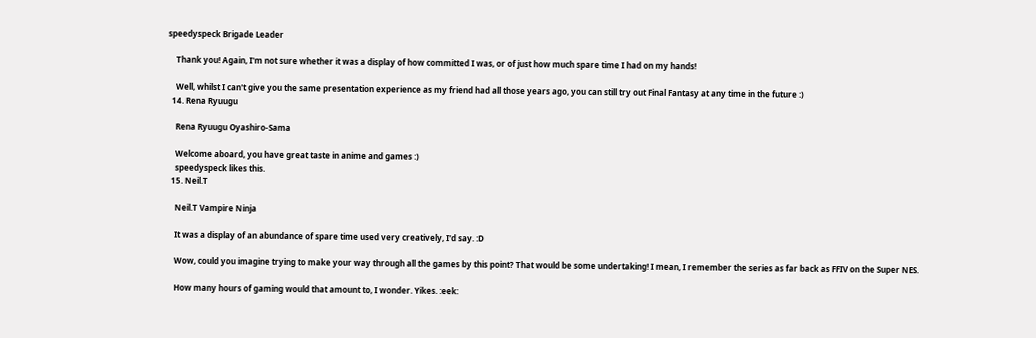speedyspeck Brigade Leader

    Thank you! Again, I'm not sure whether it was a display of how committed I was, or of just how much spare time I had on my hands!

    Well, whilst I can't give you the same presentation experience as my friend had all those years ago, you can still try out Final Fantasy at any time in the future :)
  14. Rena Ryuugu

    Rena Ryuugu Oyashiro-Sama

    Welcome aboard, you have great taste in anime and games :)
    speedyspeck likes this.
  15. Neil.T

    Neil.T Vampire Ninja

    It was a display of an abundance of spare time used very creatively, I'd say. :D

    Wow, could you imagine trying to make your way through all the games by this point? That would be some undertaking! I mean, I remember the series as far back as FFIV on the Super NES.

    How many hours of gaming would that amount to, I wonder. Yikes. :eek: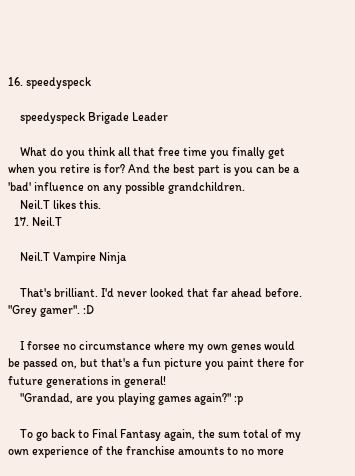16. speedyspeck

    speedyspeck Brigade Leader

    What do you think all that free time you finally get when you retire is for? And the best part is you can be a 'bad' influence on any possible grandchildren.
    Neil.T likes this.
  17. Neil.T

    Neil.T Vampire Ninja

    That's brilliant. I'd never looked that far ahead before. "Grey gamer". :D

    I forsee no circumstance where my own genes would be passed on, but that's a fun picture you paint there for future generations in general!
    "Grandad, are you playing games again?" :p

    To go back to Final Fantasy again, the sum total of my own experience of the franchise amounts to no more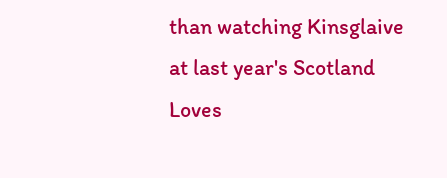than watching Kinsglaive at last year's Scotland Loves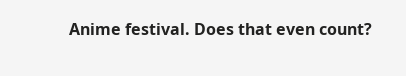Anime festival. Does that even count?